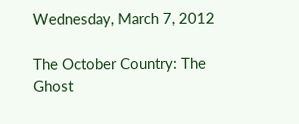Wednesday, March 7, 2012

The October Country: The Ghost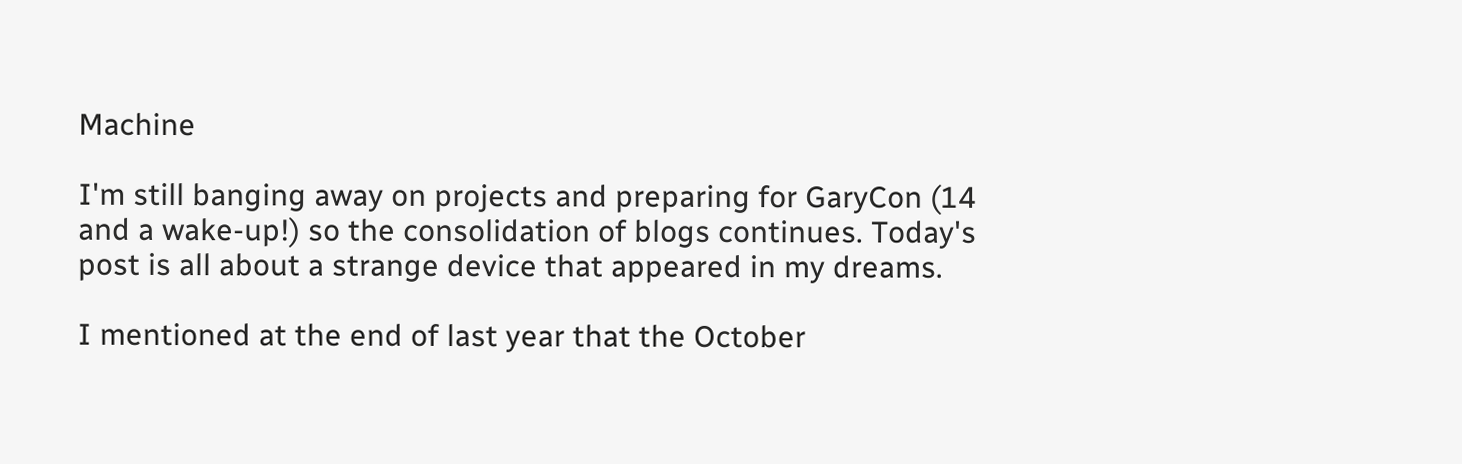Machine

I'm still banging away on projects and preparing for GaryCon (14 and a wake-up!) so the consolidation of blogs continues. Today's post is all about a strange device that appeared in my dreams.

I mentioned at the end of last year that the October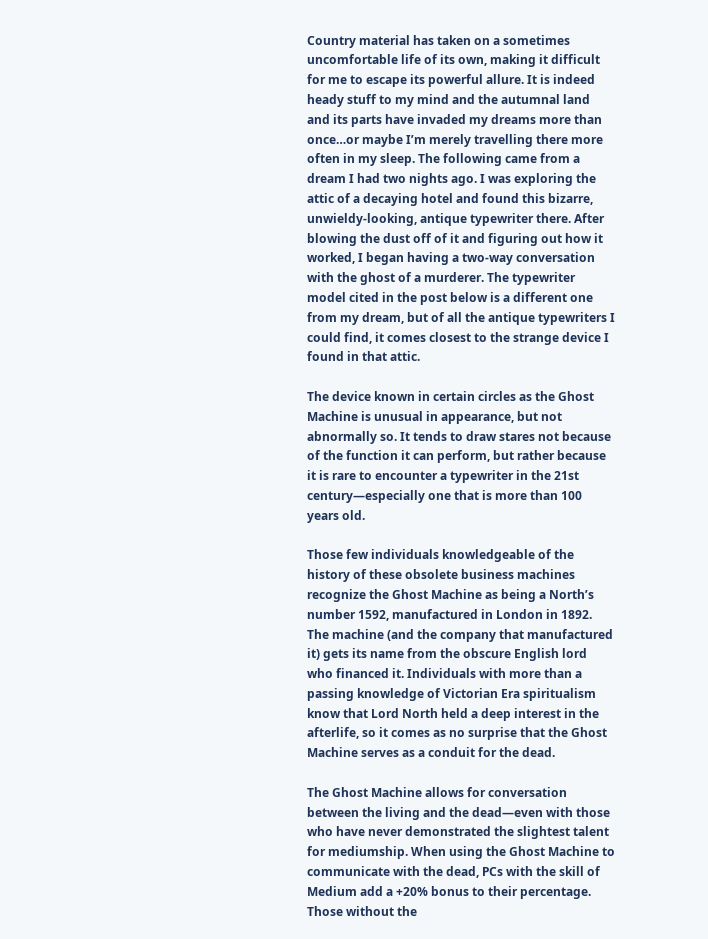Country material has taken on a sometimes uncomfortable life of its own, making it difficult for me to escape its powerful allure. It is indeed heady stuff to my mind and the autumnal land and its parts have invaded my dreams more than once…or maybe I’m merely travelling there more often in my sleep. The following came from a dream I had two nights ago. I was exploring the attic of a decaying hotel and found this bizarre, unwieldy-looking, antique typewriter there. After blowing the dust off of it and figuring out how it worked, I began having a two-way conversation with the ghost of a murderer. The typewriter model cited in the post below is a different one from my dream, but of all the antique typewriters I could find, it comes closest to the strange device I found in that attic.

The device known in certain circles as the Ghost Machine is unusual in appearance, but not abnormally so. It tends to draw stares not because of the function it can perform, but rather because it is rare to encounter a typewriter in the 21st century—especially one that is more than 100 years old.

Those few individuals knowledgeable of the history of these obsolete business machines recognize the Ghost Machine as being a North’s number 1592, manufactured in London in 1892. The machine (and the company that manufactured it) gets its name from the obscure English lord who financed it. Individuals with more than a passing knowledge of Victorian Era spiritualism know that Lord North held a deep interest in the afterlife, so it comes as no surprise that the Ghost Machine serves as a conduit for the dead.

The Ghost Machine allows for conversation between the living and the dead—even with those who have never demonstrated the slightest talent for mediumship. When using the Ghost Machine to communicate with the dead, PCs with the skill of Medium add a +20% bonus to their percentage. Those without the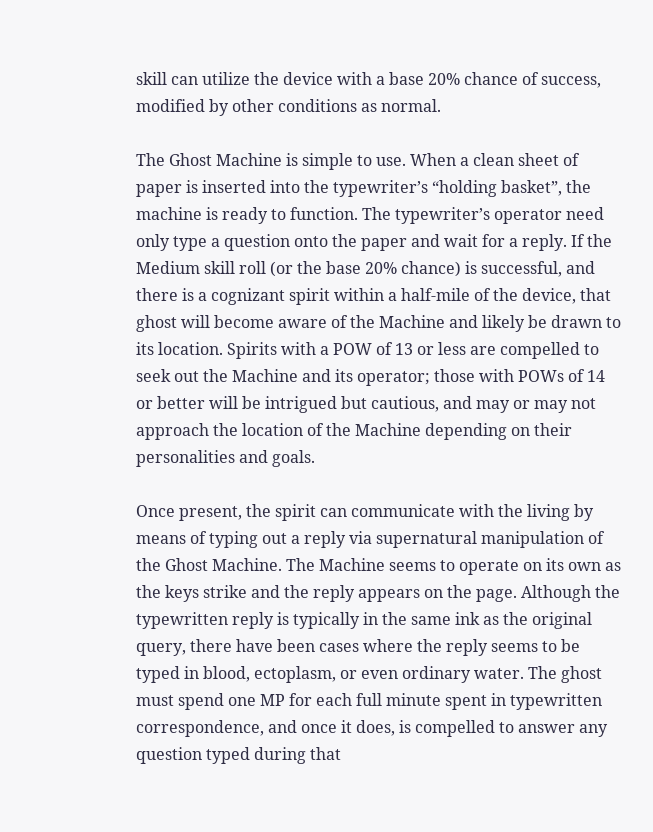skill can utilize the device with a base 20% chance of success, modified by other conditions as normal.

The Ghost Machine is simple to use. When a clean sheet of paper is inserted into the typewriter’s “holding basket”, the machine is ready to function. The typewriter’s operator need only type a question onto the paper and wait for a reply. If the Medium skill roll (or the base 20% chance) is successful, and there is a cognizant spirit within a half-mile of the device, that ghost will become aware of the Machine and likely be drawn to its location. Spirits with a POW of 13 or less are compelled to seek out the Machine and its operator; those with POWs of 14 or better will be intrigued but cautious, and may or may not approach the location of the Machine depending on their personalities and goals.

Once present, the spirit can communicate with the living by means of typing out a reply via supernatural manipulation of the Ghost Machine. The Machine seems to operate on its own as the keys strike and the reply appears on the page. Although the typewritten reply is typically in the same ink as the original query, there have been cases where the reply seems to be typed in blood, ectoplasm, or even ordinary water. The ghost must spend one MP for each full minute spent in typewritten correspondence, and once it does, is compelled to answer any question typed during that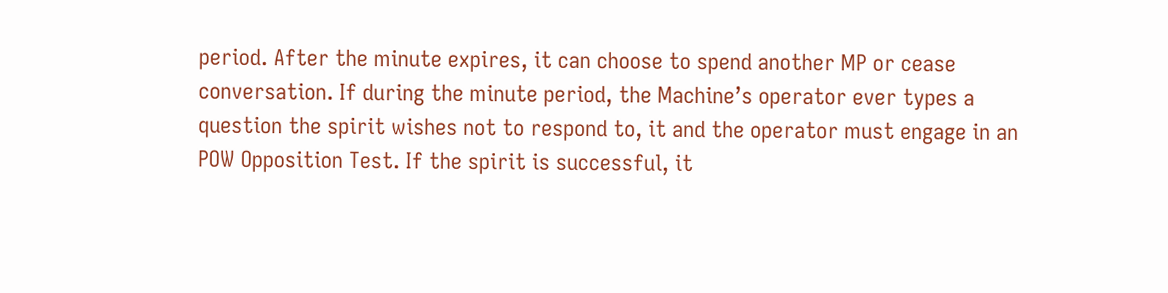period. After the minute expires, it can choose to spend another MP or cease conversation. If during the minute period, the Machine’s operator ever types a question the spirit wishes not to respond to, it and the operator must engage in an POW Opposition Test. If the spirit is successful, it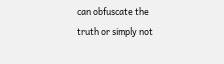can obfuscate the truth or simply not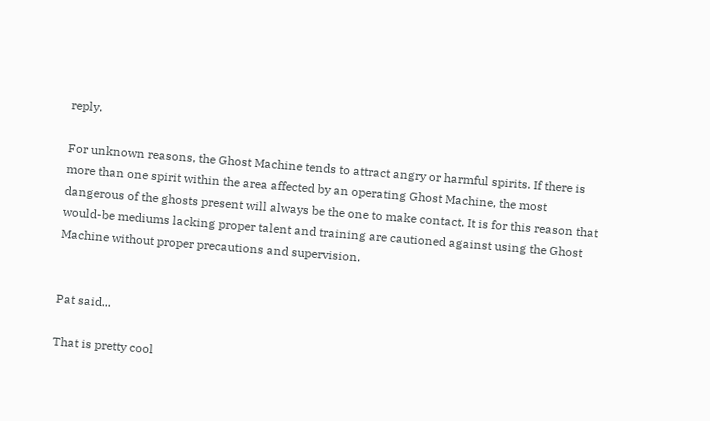reply.

For unknown reasons, the Ghost Machine tends to attract angry or harmful spirits. If there is more than one spirit within the area affected by an operating Ghost Machine, the most dangerous of the ghosts present will always be the one to make contact. It is for this reason that would-be mediums lacking proper talent and training are cautioned against using the Ghost Machine without proper precautions and supervision.


Pat said...

That is pretty cool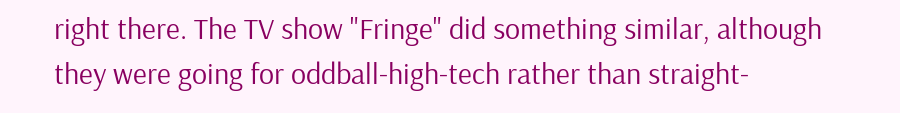right there. The TV show "Fringe" did something similar, although they were going for oddball-high-tech rather than straight-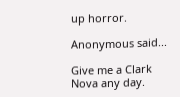up horror.

Anonymous said...

Give me a Clark Nova any day.